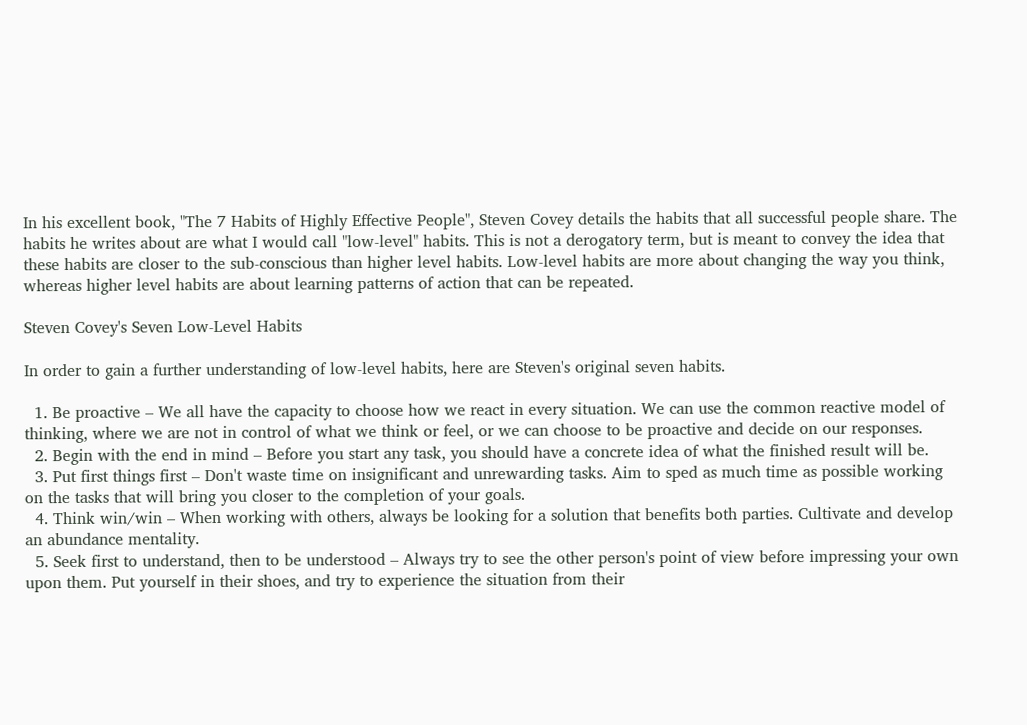In his excellent book, "The 7 Habits of Highly Effective People", Steven Covey details the habits that all successful people share. The habits he writes about are what I would call "low-level" habits. This is not a derogatory term, but is meant to convey the idea that these habits are closer to the sub-conscious than higher level habits. Low-level habits are more about changing the way you think, whereas higher level habits are about learning patterns of action that can be repeated.

Steven Covey's Seven Low-Level Habits

In order to gain a further understanding of low-level habits, here are Steven's original seven habits.

  1. Be proactive – We all have the capacity to choose how we react in every situation. We can use the common reactive model of thinking, where we are not in control of what we think or feel, or we can choose to be proactive and decide on our responses.
  2. Begin with the end in mind – Before you start any task, you should have a concrete idea of what the finished result will be.
  3. Put first things first – Don't waste time on insignificant and unrewarding tasks. Aim to sped as much time as possible working on the tasks that will bring you closer to the completion of your goals.
  4. Think win/win – When working with others, always be looking for a solution that benefits both parties. Cultivate and develop an abundance mentality.
  5. Seek first to understand, then to be understood – Always try to see the other person's point of view before impressing your own upon them. Put yourself in their shoes, and try to experience the situation from their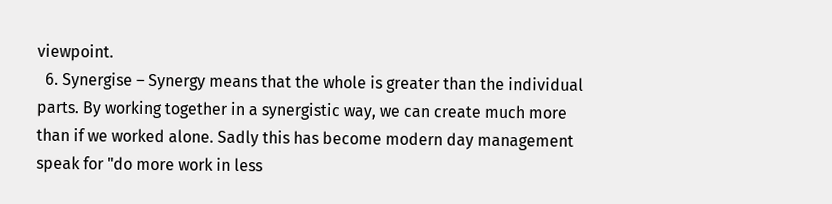viewpoint.
  6. Synergise – Synergy means that the whole is greater than the individual parts. By working together in a synergistic way, we can create much more than if we worked alone. Sadly this has become modern day management speak for "do more work in less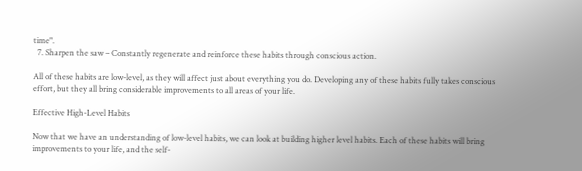time".
  7. Sharpen the saw – Constantly regenerate and reinforce these habits through conscious action.

All of these habits are low-level, as they will affect just about everything you do. Developing any of these habits fully takes conscious effort, but they all bring considerable improvements to all areas of your life.

Effective High-Level Habits

Now that we have an understanding of low-level habits, we can look at building higher level habits. Each of these habits will bring improvements to your life, and the self-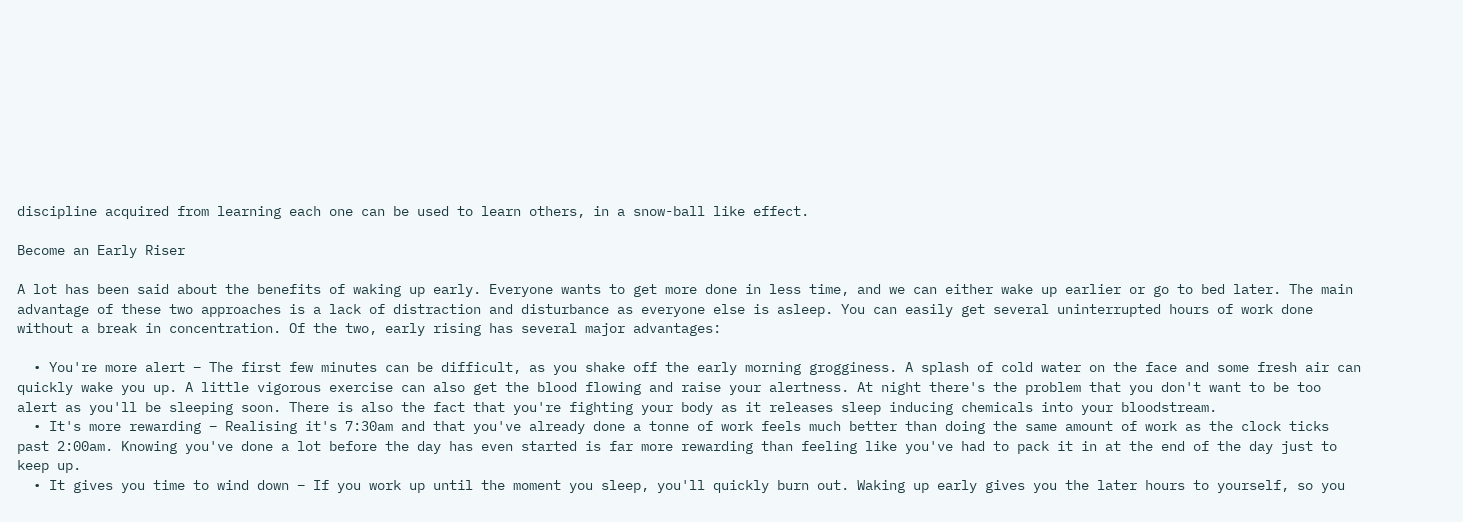discipline acquired from learning each one can be used to learn others, in a snow-ball like effect.

Become an Early Riser

A lot has been said about the benefits of waking up early. Everyone wants to get more done in less time, and we can either wake up earlier or go to bed later. The main advantage of these two approaches is a lack of distraction and disturbance as everyone else is asleep. You can easily get several uninterrupted hours of work done without a break in concentration. Of the two, early rising has several major advantages:

  • You're more alert – The first few minutes can be difficult, as you shake off the early morning grogginess. A splash of cold water on the face and some fresh air can quickly wake you up. A little vigorous exercise can also get the blood flowing and raise your alertness. At night there's the problem that you don't want to be too alert as you'll be sleeping soon. There is also the fact that you're fighting your body as it releases sleep inducing chemicals into your bloodstream.
  • It's more rewarding – Realising it's 7:30am and that you've already done a tonne of work feels much better than doing the same amount of work as the clock ticks past 2:00am. Knowing you've done a lot before the day has even started is far more rewarding than feeling like you've had to pack it in at the end of the day just to keep up.
  • It gives you time to wind down – If you work up until the moment you sleep, you'll quickly burn out. Waking up early gives you the later hours to yourself, so you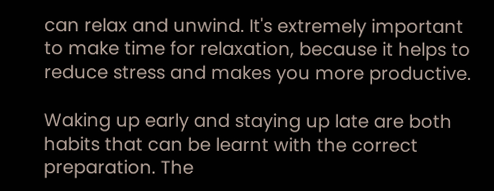can relax and unwind. It's extremely important to make time for relaxation, because it helps to reduce stress and makes you more productive.

Waking up early and staying up late are both habits that can be learnt with the correct preparation. The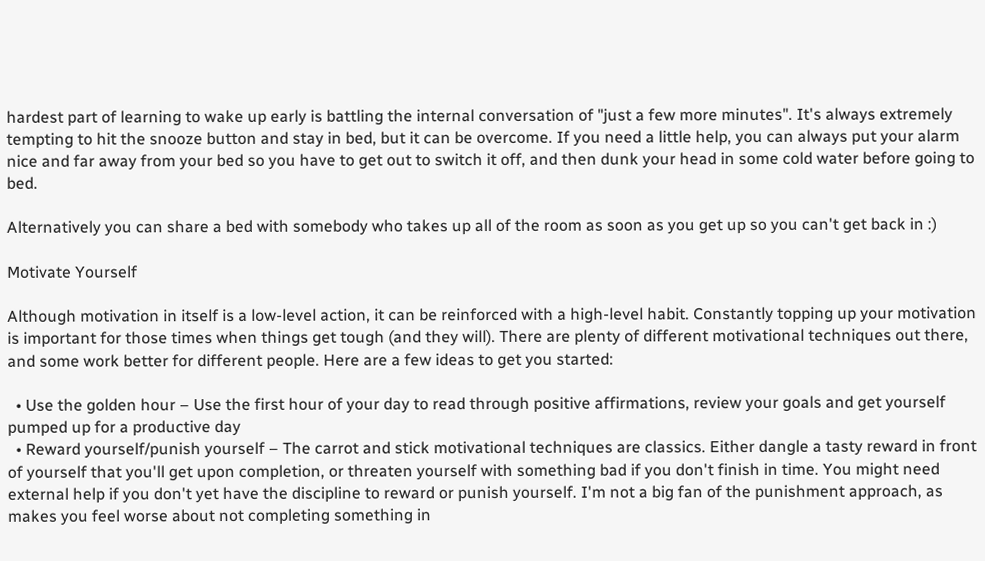hardest part of learning to wake up early is battling the internal conversation of "just a few more minutes". It's always extremely tempting to hit the snooze button and stay in bed, but it can be overcome. If you need a little help, you can always put your alarm nice and far away from your bed so you have to get out to switch it off, and then dunk your head in some cold water before going to bed.

Alternatively you can share a bed with somebody who takes up all of the room as soon as you get up so you can't get back in :)

Motivate Yourself

Although motivation in itself is a low-level action, it can be reinforced with a high-level habit. Constantly topping up your motivation is important for those times when things get tough (and they will). There are plenty of different motivational techniques out there, and some work better for different people. Here are a few ideas to get you started:

  • Use the golden hour – Use the first hour of your day to read through positive affirmations, review your goals and get yourself pumped up for a productive day
  • Reward yourself/punish yourself – The carrot and stick motivational techniques are classics. Either dangle a tasty reward in front of yourself that you'll get upon completion, or threaten yourself with something bad if you don't finish in time. You might need external help if you don't yet have the discipline to reward or punish yourself. I'm not a big fan of the punishment approach, as makes you feel worse about not completing something in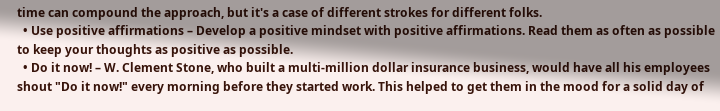time can compound the approach, but it's a case of different strokes for different folks.
  • Use positive affirmations – Develop a positive mindset with positive affirmations. Read them as often as possible to keep your thoughts as positive as possible.
  • Do it now! – W. Clement Stone, who built a multi-million dollar insurance business, would have all his employees shout "Do it now!" every morning before they started work. This helped to get them in the mood for a solid day of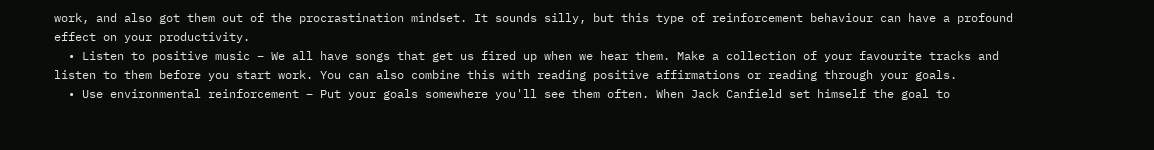work, and also got them out of the procrastination mindset. It sounds silly, but this type of reinforcement behaviour can have a profound effect on your productivity.
  • Listen to positive music – We all have songs that get us fired up when we hear them. Make a collection of your favourite tracks and listen to them before you start work. You can also combine this with reading positive affirmations or reading through your goals.
  • Use environmental reinforcement – Put your goals somewhere you'll see them often. When Jack Canfield set himself the goal to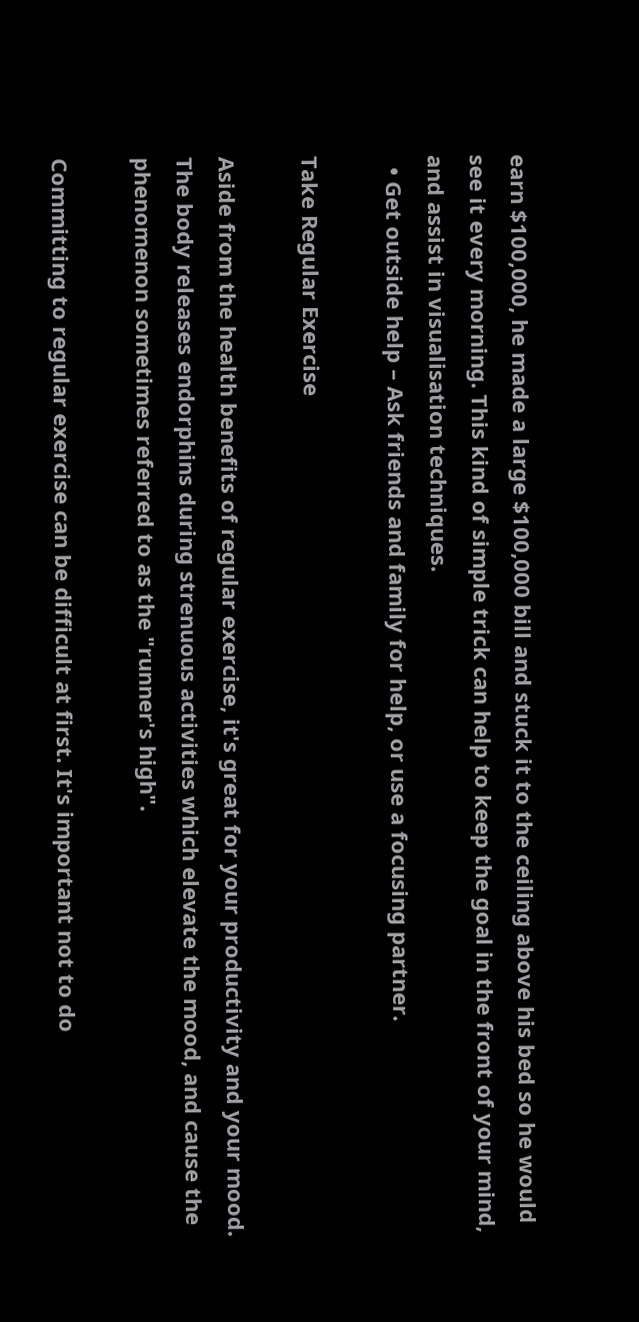earn $100,000, he made a large $100,000 bill and stuck it to the ceiling above his bed so he would see it every morning. This kind of simple trick can help to keep the goal in the front of your mind, and assist in visualisation techniques.
  • Get outside help – Ask friends and family for help, or use a focusing partner.

Take Regular Exercise

Aside from the health benefits of regular exercise, it's great for your productivity and your mood. The body releases endorphins during strenuous activities which elevate the mood, and cause the phenomenon sometimes referred to as the "runner's high".

Committing to regular exercise can be difficult at first. It's important not to do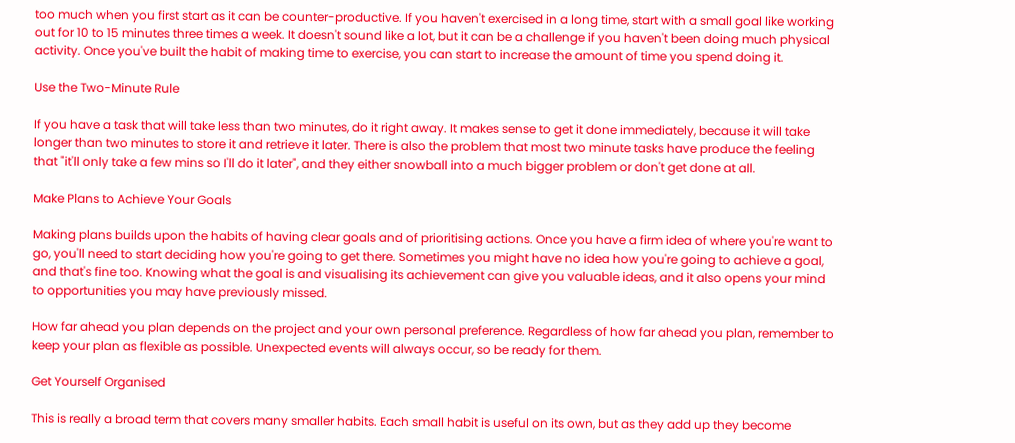too much when you first start as it can be counter-productive. If you haven't exercised in a long time, start with a small goal like working out for 10 to 15 minutes three times a week. It doesn't sound like a lot, but it can be a challenge if you haven't been doing much physical activity. Once you've built the habit of making time to exercise, you can start to increase the amount of time you spend doing it.

Use the Two-Minute Rule

If you have a task that will take less than two minutes, do it right away. It makes sense to get it done immediately, because it will take longer than two minutes to store it and retrieve it later. There is also the problem that most two minute tasks have produce the feeling that "it'll only take a few mins so I'll do it later", and they either snowball into a much bigger problem or don't get done at all.

Make Plans to Achieve Your Goals

Making plans builds upon the habits of having clear goals and of prioritising actions. Once you have a firm idea of where you're want to go, you'll need to start deciding how you're going to get there. Sometimes you might have no idea how you're going to achieve a goal, and that's fine too. Knowing what the goal is and visualising its achievement can give you valuable ideas, and it also opens your mind to opportunities you may have previously missed.

How far ahead you plan depends on the project and your own personal preference. Regardless of how far ahead you plan, remember to keep your plan as flexible as possible. Unexpected events will always occur, so be ready for them.

Get Yourself Organised

This is really a broad term that covers many smaller habits. Each small habit is useful on its own, but as they add up they become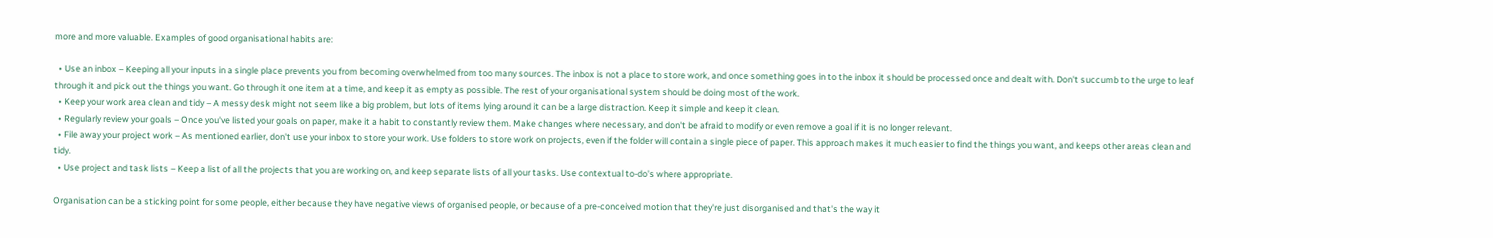more and more valuable. Examples of good organisational habits are:

  • Use an inbox – Keeping all your inputs in a single place prevents you from becoming overwhelmed from too many sources. The inbox is not a place to store work, and once something goes in to the inbox it should be processed once and dealt with. Don't succumb to the urge to leaf through it and pick out the things you want. Go through it one item at a time, and keep it as empty as possible. The rest of your organisational system should be doing most of the work.
  • Keep your work area clean and tidy – A messy desk might not seem like a big problem, but lots of items lying around it can be a large distraction. Keep it simple and keep it clean.
  • Regularly review your goals – Once you've listed your goals on paper, make it a habit to constantly review them. Make changes where necessary, and don't be afraid to modify or even remove a goal if it is no longer relevant.
  • File away your project work – As mentioned earlier, don't use your inbox to store your work. Use folders to store work on projects, even if the folder will contain a single piece of paper. This approach makes it much easier to find the things you want, and keeps other areas clean and tidy.
  • Use project and task lists – Keep a list of all the projects that you are working on, and keep separate lists of all your tasks. Use contextual to-do's where appropriate.

Organisation can be a sticking point for some people, either because they have negative views of organised people, or because of a pre-conceived motion that they're just disorganised and that's the way it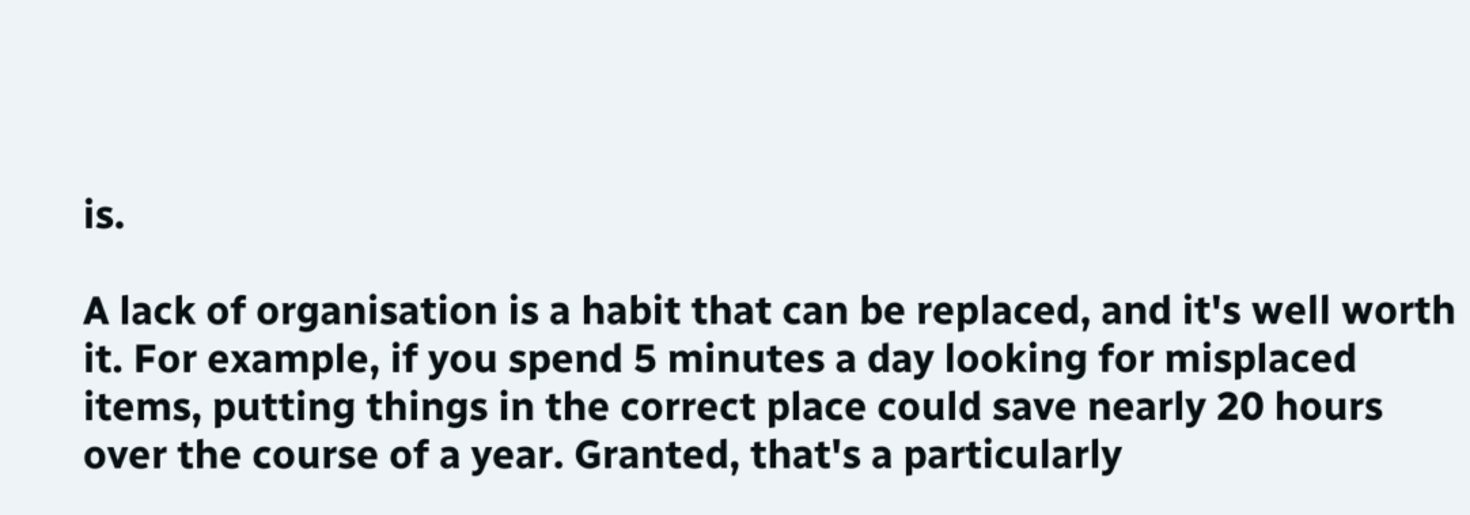is.

A lack of organisation is a habit that can be replaced, and it's well worth it. For example, if you spend 5 minutes a day looking for misplaced items, putting things in the correct place could save nearly 20 hours over the course of a year. Granted, that's a particularly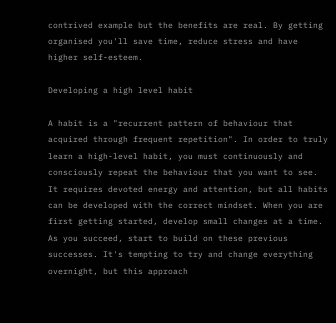contrived example but the benefits are real. By getting organised you'll save time, reduce stress and have higher self-esteem.

Developing a high level habit

A habit is a "recurrent pattern of behaviour that acquired through frequent repetition". In order to truly learn a high-level habit, you must continuously and consciously repeat the behaviour that you want to see. It requires devoted energy and attention, but all habits can be developed with the correct mindset. When you are first getting started, develop small changes at a time. As you succeed, start to build on these previous successes. It's tempting to try and change everything overnight, but this approach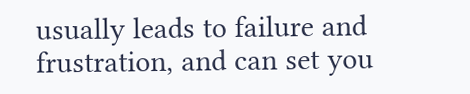usually leads to failure and frustration, and can set you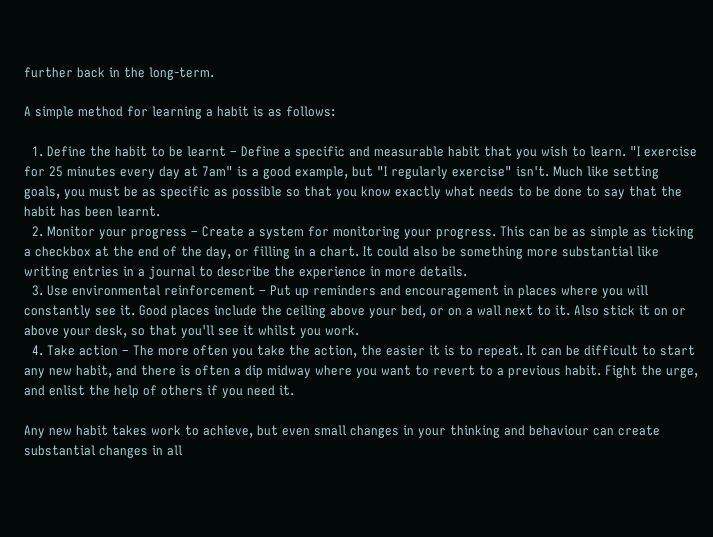further back in the long-term.

A simple method for learning a habit is as follows:

  1. Define the habit to be learnt – Define a specific and measurable habit that you wish to learn. "I exercise for 25 minutes every day at 7am" is a good example, but "I regularly exercise" isn't. Much like setting goals, you must be as specific as possible so that you know exactly what needs to be done to say that the habit has been learnt.
  2. Monitor your progress – Create a system for monitoring your progress. This can be as simple as ticking a checkbox at the end of the day, or filling in a chart. It could also be something more substantial like writing entries in a journal to describe the experience in more details.
  3. Use environmental reinforcement – Put up reminders and encouragement in places where you will constantly see it. Good places include the ceiling above your bed, or on a wall next to it. Also stick it on or above your desk, so that you'll see it whilst you work.
  4. Take action – The more often you take the action, the easier it is to repeat. It can be difficult to start any new habit, and there is often a dip midway where you want to revert to a previous habit. Fight the urge, and enlist the help of others if you need it.

Any new habit takes work to achieve, but even small changes in your thinking and behaviour can create substantial changes in all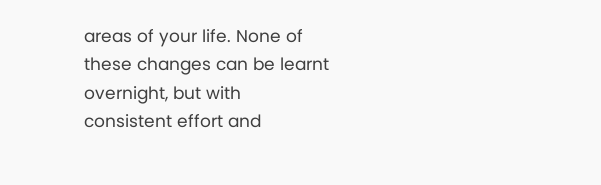areas of your life. None of these changes can be learnt overnight, but with consistent effort and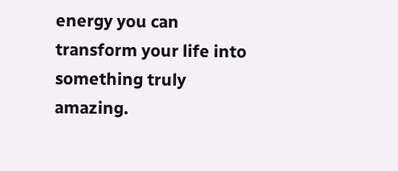energy you can transform your life into something truly amazing.